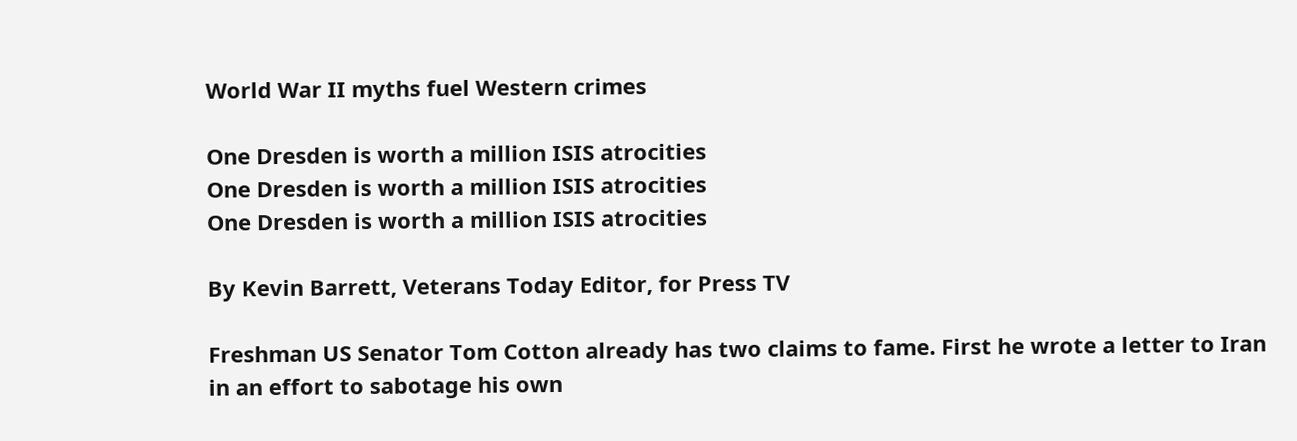World War II myths fuel Western crimes

One Dresden is worth a million ISIS atrocities
One Dresden is worth a million ISIS atrocities
One Dresden is worth a million ISIS atrocities

By Kevin Barrett, Veterans Today Editor, for Press TV

Freshman US Senator Tom Cotton already has two claims to fame. First he wrote a letter to Iran in an effort to sabotage his own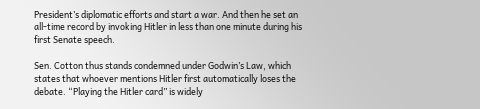President’s diplomatic efforts and start a war. And then he set an all-time record by invoking Hitler in less than one minute during his first Senate speech.

Sen. Cotton thus stands condemned under Godwin’s Law, which states that whoever mentions Hitler first automatically loses the debate. “Playing the Hitler card” is widely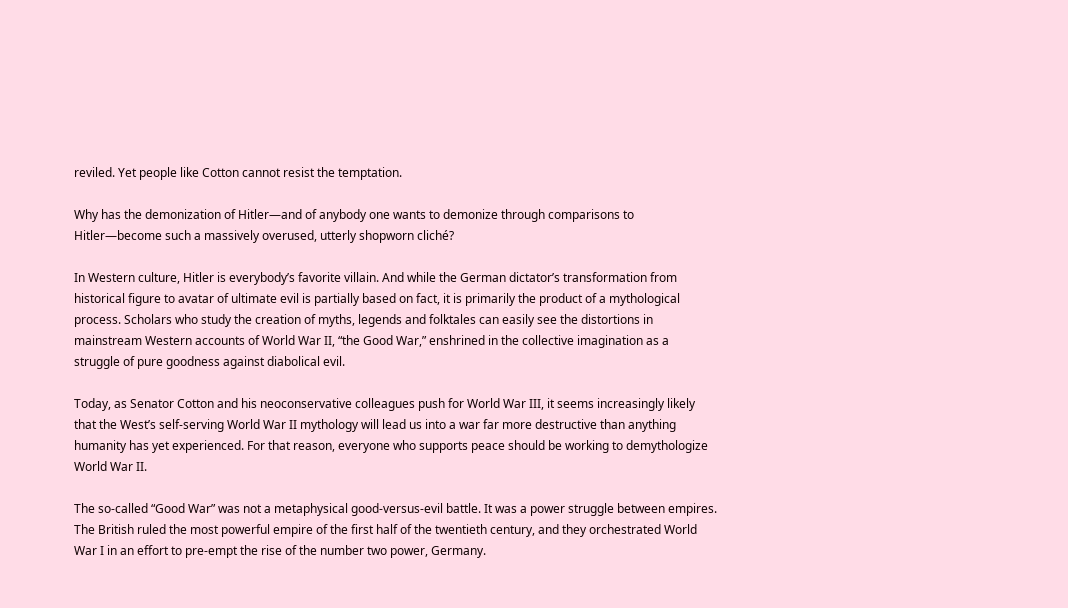reviled. Yet people like Cotton cannot resist the temptation.

Why has the demonization of Hitler—and of anybody one wants to demonize through comparisons to Hitler—become such a massively overused, utterly shopworn cliché?

In Western culture, Hitler is everybody’s favorite villain. And while the German dictator’s transformation from historical figure to avatar of ultimate evil is partially based on fact, it is primarily the product of a mythological process. Scholars who study the creation of myths, legends and folktales can easily see the distortions in mainstream Western accounts of World War II, “the Good War,” enshrined in the collective imagination as a struggle of pure goodness against diabolical evil.

Today, as Senator Cotton and his neoconservative colleagues push for World War III, it seems increasingly likely that the West’s self-serving World War II mythology will lead us into a war far more destructive than anything humanity has yet experienced. For that reason, everyone who supports peace should be working to demythologize World War II.

The so-called “Good War” was not a metaphysical good-versus-evil battle. It was a power struggle between empires. The British ruled the most powerful empire of the first half of the twentieth century, and they orchestrated World War I in an effort to pre-empt the rise of the number two power, Germany.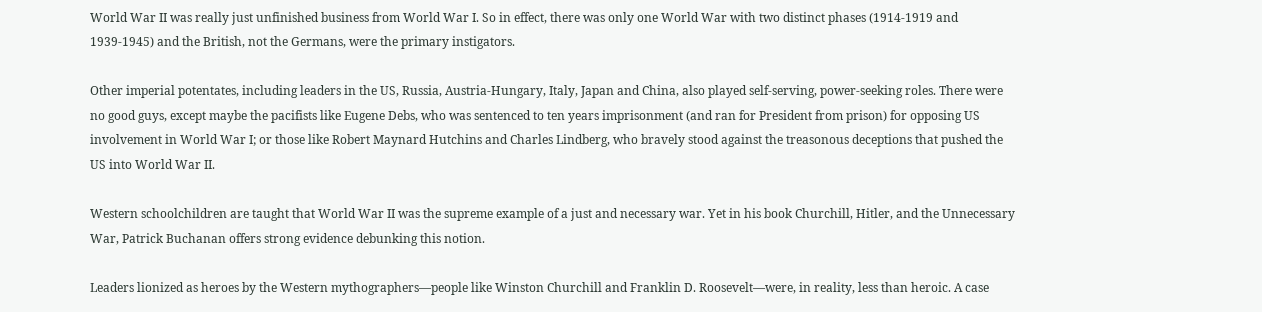World War II was really just unfinished business from World War I. So in effect, there was only one World War with two distinct phases (1914-1919 and 1939-1945) and the British, not the Germans, were the primary instigators.

Other imperial potentates, including leaders in the US, Russia, Austria-Hungary, Italy, Japan and China, also played self-serving, power-seeking roles. There were no good guys, except maybe the pacifists like Eugene Debs, who was sentenced to ten years imprisonment (and ran for President from prison) for opposing US involvement in World War I; or those like Robert Maynard Hutchins and Charles Lindberg, who bravely stood against the treasonous deceptions that pushed the US into World War II.

Western schoolchildren are taught that World War II was the supreme example of a just and necessary war. Yet in his book Churchill, Hitler, and the Unnecessary War, Patrick Buchanan offers strong evidence debunking this notion.

Leaders lionized as heroes by the Western mythographers—people like Winston Churchill and Franklin D. Roosevelt—were, in reality, less than heroic. A case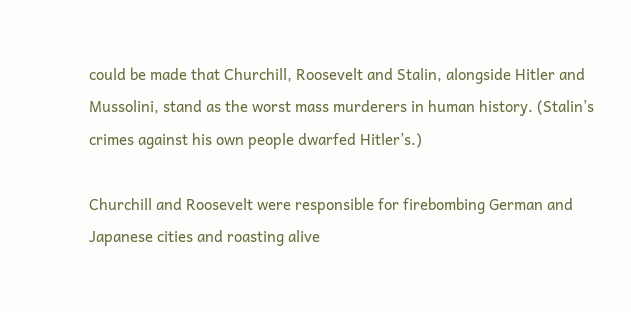could be made that Churchill, Roosevelt and Stalin, alongside Hitler and Mussolini, stand as the worst mass murderers in human history. (Stalin’s crimes against his own people dwarfed Hitler’s.)

Churchill and Roosevelt were responsible for firebombing German and Japanese cities and roasting alive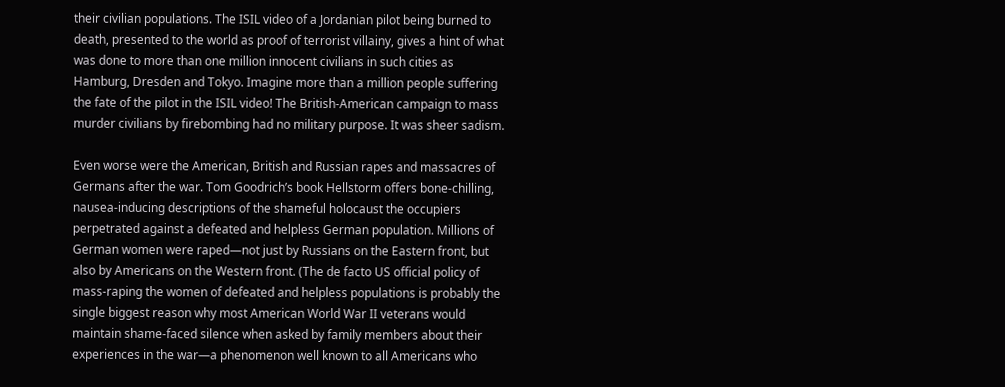their civilian populations. The ISIL video of a Jordanian pilot being burned to death, presented to the world as proof of terrorist villainy, gives a hint of what was done to more than one million innocent civilians in such cities as Hamburg, Dresden and Tokyo. Imagine more than a million people suffering the fate of the pilot in the ISIL video! The British-American campaign to mass murder civilians by firebombing had no military purpose. It was sheer sadism.

Even worse were the American, British and Russian rapes and massacres of Germans after the war. Tom Goodrich’s book Hellstorm offers bone-chilling, nausea-inducing descriptions of the shameful holocaust the occupiers perpetrated against a defeated and helpless German population. Millions of German women were raped—not just by Russians on the Eastern front, but also by Americans on the Western front. (The de facto US official policy of mass-raping the women of defeated and helpless populations is probably the single biggest reason why most American World War II veterans would maintain shame-faced silence when asked by family members about their experiences in the war—a phenomenon well known to all Americans who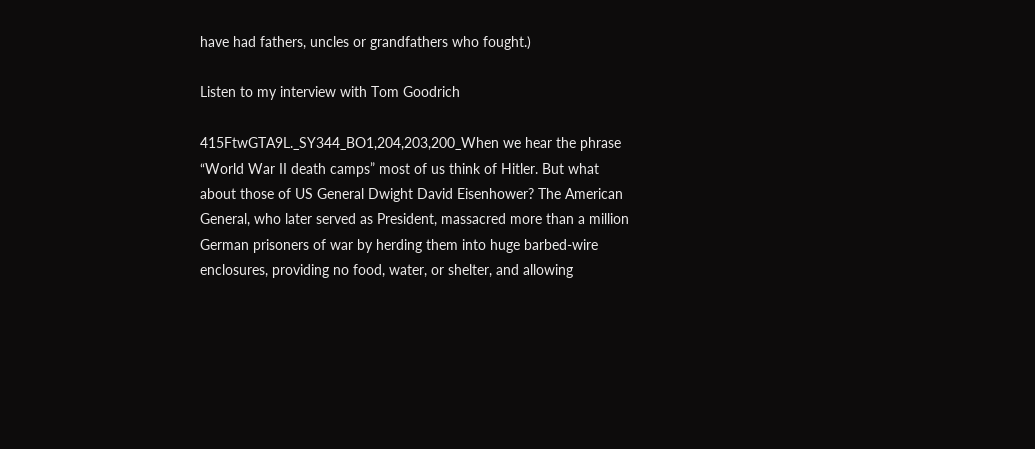have had fathers, uncles or grandfathers who fought.)

Listen to my interview with Tom Goodrich

415FtwGTA9L._SY344_BO1,204,203,200_When we hear the phrase “World War II death camps” most of us think of Hitler. But what about those of US General Dwight David Eisenhower? The American General, who later served as President, massacred more than a million German prisoners of war by herding them into huge barbed-wire enclosures, providing no food, water, or shelter, and allowing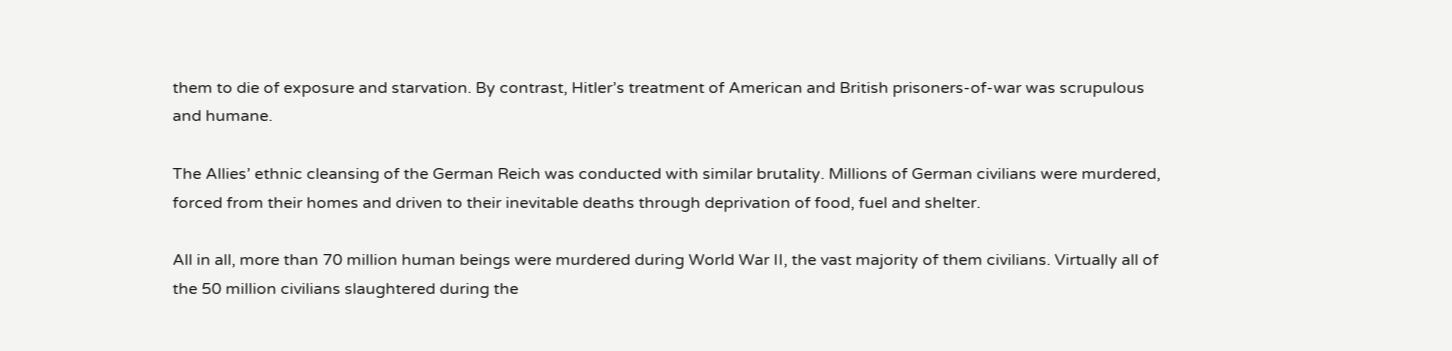them to die of exposure and starvation. By contrast, Hitler’s treatment of American and British prisoners-of-war was scrupulous and humane.

The Allies’ ethnic cleansing of the German Reich was conducted with similar brutality. Millions of German civilians were murdered, forced from their homes and driven to their inevitable deaths through deprivation of food, fuel and shelter.

All in all, more than 70 million human beings were murdered during World War II, the vast majority of them civilians. Virtually all of the 50 million civilians slaughtered during the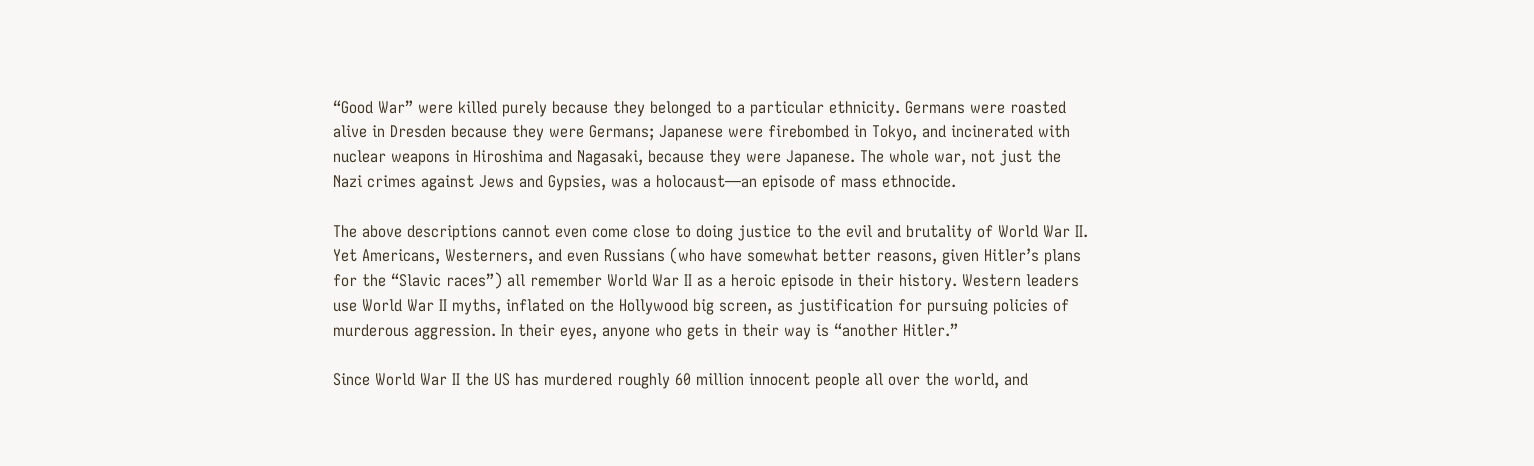“Good War” were killed purely because they belonged to a particular ethnicity. Germans were roasted alive in Dresden because they were Germans; Japanese were firebombed in Tokyo, and incinerated with nuclear weapons in Hiroshima and Nagasaki, because they were Japanese. The whole war, not just the Nazi crimes against Jews and Gypsies, was a holocaust—an episode of mass ethnocide.

The above descriptions cannot even come close to doing justice to the evil and brutality of World War II. Yet Americans, Westerners, and even Russians (who have somewhat better reasons, given Hitler’s plans for the “Slavic races”) all remember World War II as a heroic episode in their history. Western leaders use World War II myths, inflated on the Hollywood big screen, as justification for pursuing policies of murderous aggression. In their eyes, anyone who gets in their way is “another Hitler.”

Since World War II the US has murdered roughly 60 million innocent people all over the world, and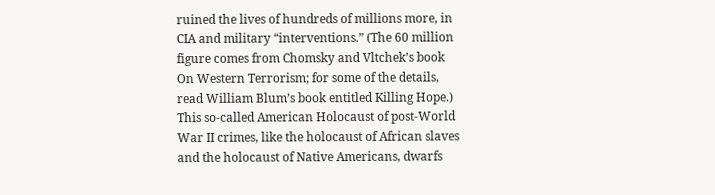ruined the lives of hundreds of millions more, in CIA and military “interventions.” (The 60 million figure comes from Chomsky and Vltchek’s book On Western Terrorism; for some of the details, read William Blum’s book entitled Killing Hope.) This so-called American Holocaust of post-World War II crimes, like the holocaust of African slaves and the holocaust of Native Americans, dwarfs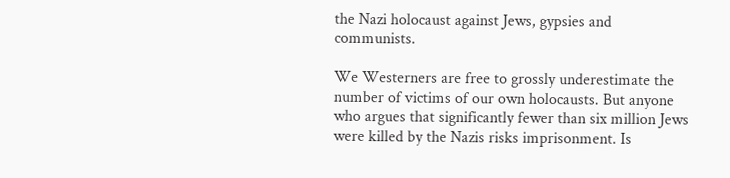the Nazi holocaust against Jews, gypsies and communists.

We Westerners are free to grossly underestimate the number of victims of our own holocausts. But anyone who argues that significantly fewer than six million Jews were killed by the Nazis risks imprisonment. Is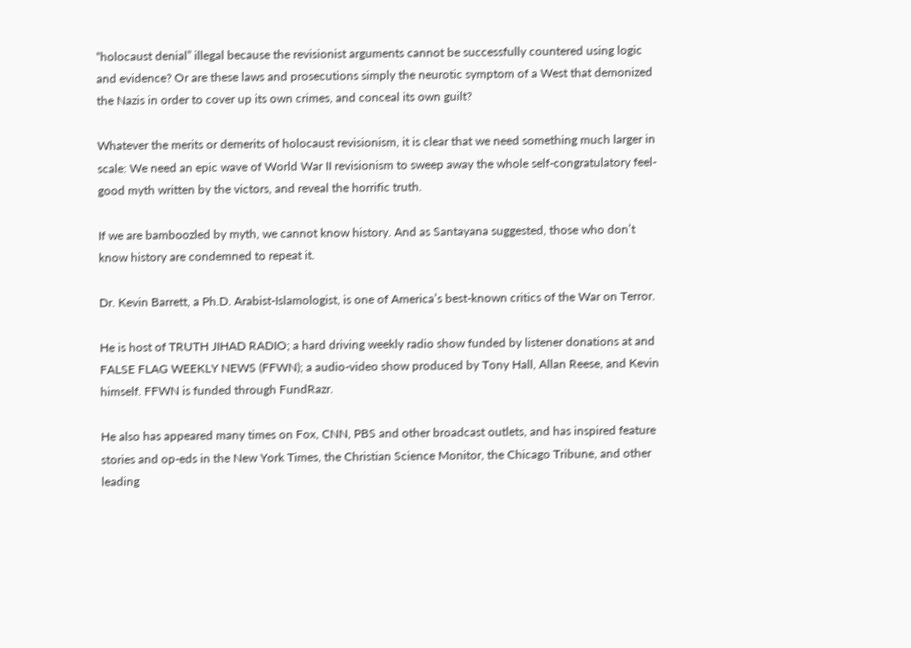“holocaust denial” illegal because the revisionist arguments cannot be successfully countered using logic and evidence? Or are these laws and prosecutions simply the neurotic symptom of a West that demonized the Nazis in order to cover up its own crimes, and conceal its own guilt?

Whatever the merits or demerits of holocaust revisionism, it is clear that we need something much larger in scale: We need an epic wave of World War II revisionism to sweep away the whole self-congratulatory feel-good myth written by the victors, and reveal the horrific truth.

If we are bamboozled by myth, we cannot know history. And as Santayana suggested, those who don’t know history are condemned to repeat it.

Dr. Kevin Barrett, a Ph.D. Arabist-Islamologist, is one of America’s best-known critics of the War on Terror.

He is host of TRUTH JIHAD RADIO; a hard driving weekly radio show funded by listener donations at and FALSE FLAG WEEKLY NEWS (FFWN); a audio-video show produced by Tony Hall, Allan Reese, and Kevin himself. FFWN is funded through FundRazr.

He also has appeared many times on Fox, CNN, PBS and other broadcast outlets, and has inspired feature stories and op-eds in the New York Times, the Christian Science Monitor, the Chicago Tribune, and other leading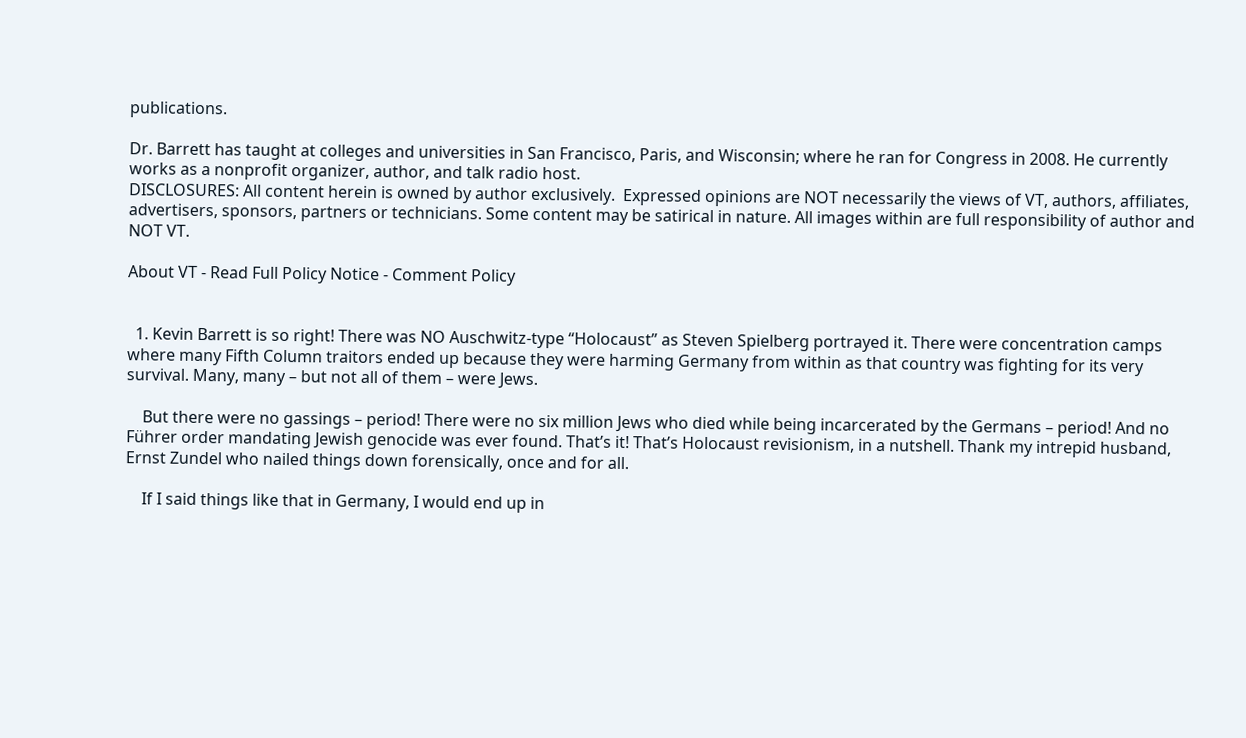publications.

Dr. Barrett has taught at colleges and universities in San Francisco, Paris, and Wisconsin; where he ran for Congress in 2008. He currently works as a nonprofit organizer, author, and talk radio host.
DISCLOSURES: All content herein is owned by author exclusively.  Expressed opinions are NOT necessarily the views of VT, authors, affiliates, advertisers, sponsors, partners or technicians. Some content may be satirical in nature. All images within are full responsibility of author and NOT VT.

About VT - Read Full Policy Notice - Comment Policy


  1. Kevin Barrett is so right! There was NO Auschwitz-type “Holocaust” as Steven Spielberg portrayed it. There were concentration camps where many Fifth Column traitors ended up because they were harming Germany from within as that country was fighting for its very survival. Many, many – but not all of them – were Jews.

    But there were no gassings – period! There were no six million Jews who died while being incarcerated by the Germans – period! And no Führer order mandating Jewish genocide was ever found. That’s it! That’s Holocaust revisionism, in a nutshell. Thank my intrepid husband, Ernst Zundel who nailed things down forensically, once and for all.

    If I said things like that in Germany, I would end up in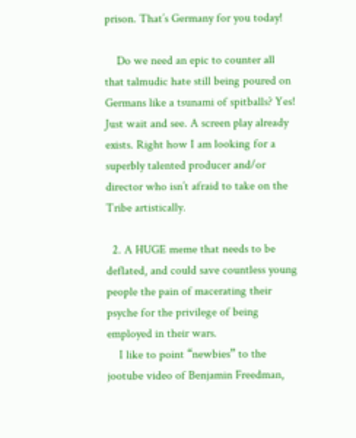prison. That’s Germany for you today!

    Do we need an epic to counter all that talmudic hate still being poured on Germans like a tsunami of spitballs? Yes! Just wait and see. A screen play already exists. Right how I am looking for a superbly talented producer and/or director who isn’t afraid to take on the Tribe artistically.

  2. A HUGE meme that needs to be deflated, and could save countless young people the pain of macerating their psyche for the privilege of being employed in their wars.
    I like to point “newbies” to the jootube video of Benjamin Freedman,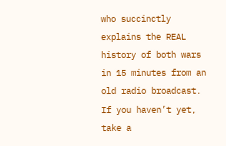who succinctly explains the REAL history of both wars in 15 minutes from an old radio broadcast. If you haven’t yet, take a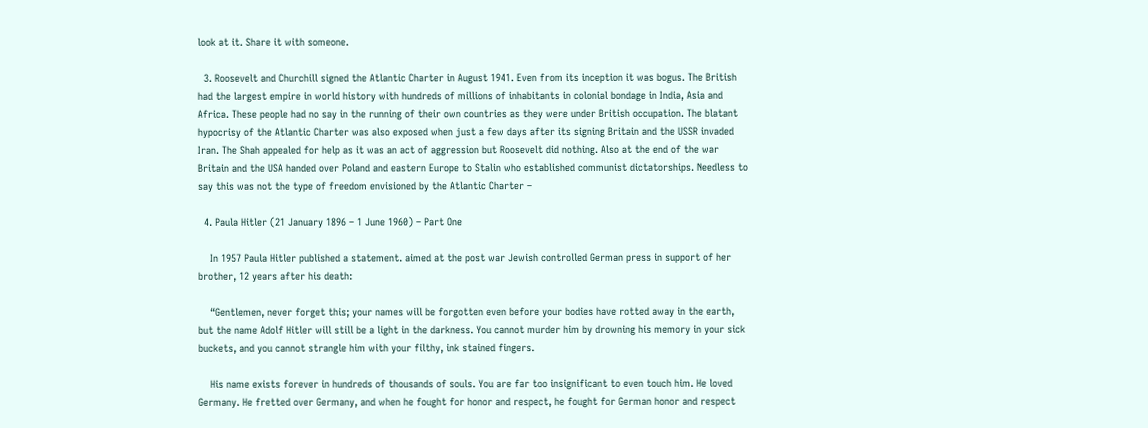look at it. Share it with someone.

  3. Roosevelt and Churchill signed the Atlantic Charter in August 1941. Even from its inception it was bogus. The British had the largest empire in world history with hundreds of millions of inhabitants in colonial bondage in India, Asia and Africa. These people had no say in the running of their own countries as they were under British occupation. The blatant hypocrisy of the Atlantic Charter was also exposed when just a few days after its signing Britain and the USSR invaded Iran. The Shah appealed for help as it was an act of aggression but Roosevelt did nothing. Also at the end of the war Britain and the USA handed over Poland and eastern Europe to Stalin who established communist dictatorships. Needless to say this was not the type of freedom envisioned by the Atlantic Charter –

  4. Paula Hitler (21 January 1896 – 1 June 1960) – Part One

    In 1957 Paula Hitler published a statement. aimed at the post war Jewish controlled German press in support of her brother, 12 years after his death:

    “Gentlemen, never forget this; your names will be forgotten even before your bodies have rotted away in the earth, but the name Adolf Hitler will still be a light in the darkness. You cannot murder him by drowning his memory in your sick buckets, and you cannot strangle him with your filthy, ink stained fingers.

    His name exists forever in hundreds of thousands of souls. You are far too insignificant to even touch him. He loved Germany. He fretted over Germany, and when he fought for honor and respect, he fought for German honor and respect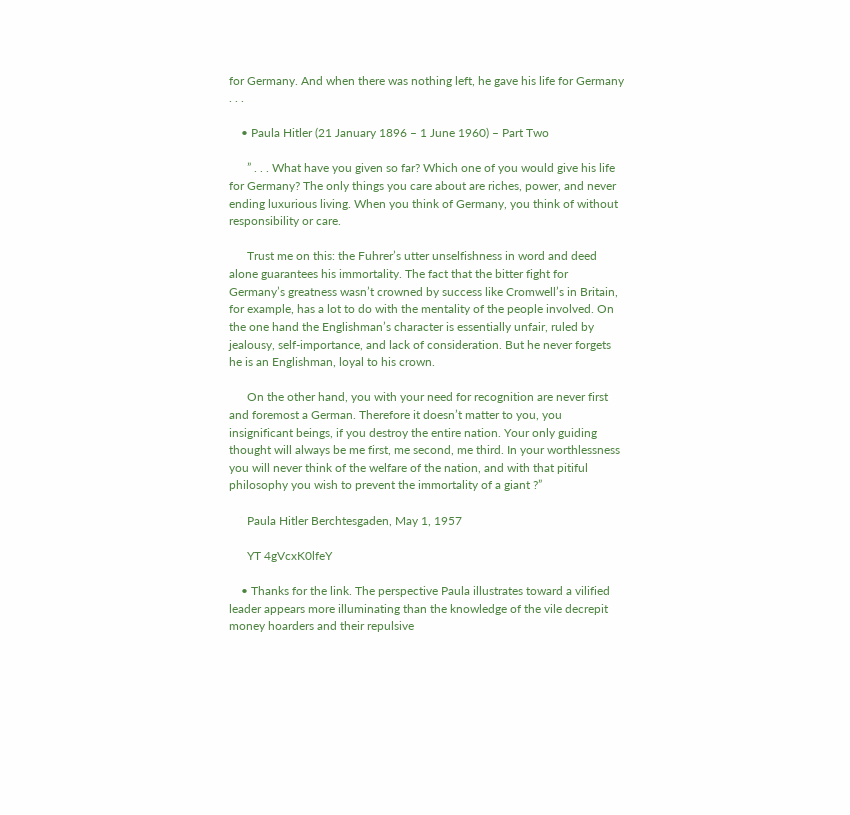for Germany. And when there was nothing left, he gave his life for Germany . . .

    • Paula Hitler (21 January 1896 – 1 June 1960) – Part Two

      ” . . . What have you given so far? Which one of you would give his life for Germany? The only things you care about are riches, power, and never ending luxurious living. When you think of Germany, you think of without responsibility or care.

      Trust me on this: the Fuhrer’s utter unselfishness in word and deed alone guarantees his immortality. The fact that the bitter fight for Germany’s greatness wasn’t crowned by success like Cromwell’s in Britain, for example, has a lot to do with the mentality of the people involved. On the one hand the Englishman’s character is essentially unfair, ruled by jealousy, self-importance, and lack of consideration. But he never forgets he is an Englishman, loyal to his crown.

      On the other hand, you with your need for recognition are never first and foremost a German. Therefore it doesn’t matter to you, you insignificant beings, if you destroy the entire nation. Your only guiding thought will always be me first, me second, me third. In your worthlessness you will never think of the welfare of the nation, and with that pitiful philosophy you wish to prevent the immortality of a giant ?”

      Paula Hitler Berchtesgaden, May 1, 1957

      YT 4gVcxK0lfeY

    • Thanks for the link. The perspective Paula illustrates toward a vilified leader appears more illuminating than the knowledge of the vile decrepit money hoarders and their repulsive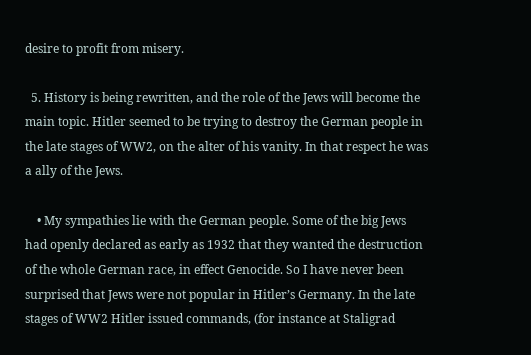desire to profit from misery.

  5. History is being rewritten, and the role of the Jews will become the main topic. Hitler seemed to be trying to destroy the German people in the late stages of WW2, on the alter of his vanity. In that respect he was a ally of the Jews.

    • My sympathies lie with the German people. Some of the big Jews had openly declared as early as 1932 that they wanted the destruction of the whole German race, in effect Genocide. So I have never been surprised that Jews were not popular in Hitler’s Germany. In the late stages of WW2 Hitler issued commands, (for instance at Staligrad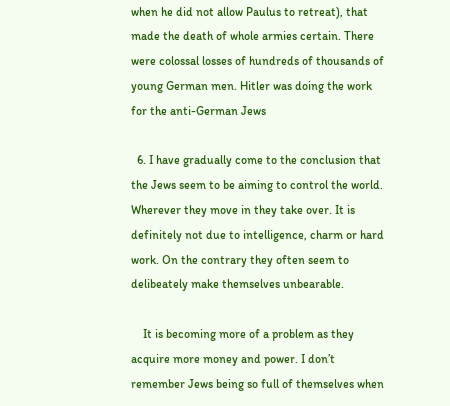when he did not allow Paulus to retreat), that made the death of whole armies certain. There were colossal losses of hundreds of thousands of young German men. Hitler was doing the work for the anti-German Jews

  6. I have gradually come to the conclusion that the Jews seem to be aiming to control the world. Wherever they move in they take over. It is definitely not due to intelligence, charm or hard work. On the contrary they often seem to delibeately make themselves unbearable.

    It is becoming more of a problem as they acquire more money and power. I don’t remember Jews being so full of themselves when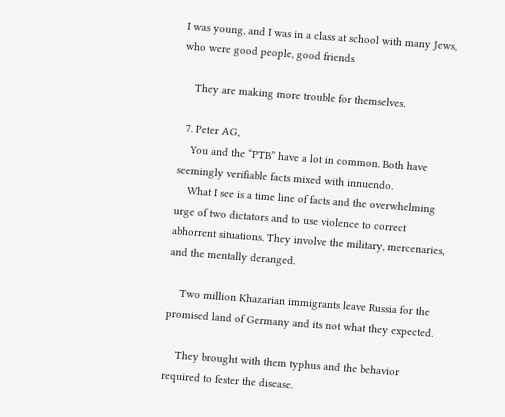I was young, and I was in a class at school with many Jews, who were good people, good friends

    They are making more trouble for themselves.

  7. Peter AG,
    You and the “PTB” have a lot in common. Both have seemingly verifiable facts mixed with innuendo.
    What I see is a time line of facts and the overwhelming urge of two dictators and to use violence to correct abhorrent situations. They involve the military, mercenaries, and the mentally deranged.

    Two million Khazarian immigrants leave Russia for the promised land of Germany and its not what they expected.

    They brought with them typhus and the behavior required to fester the disease.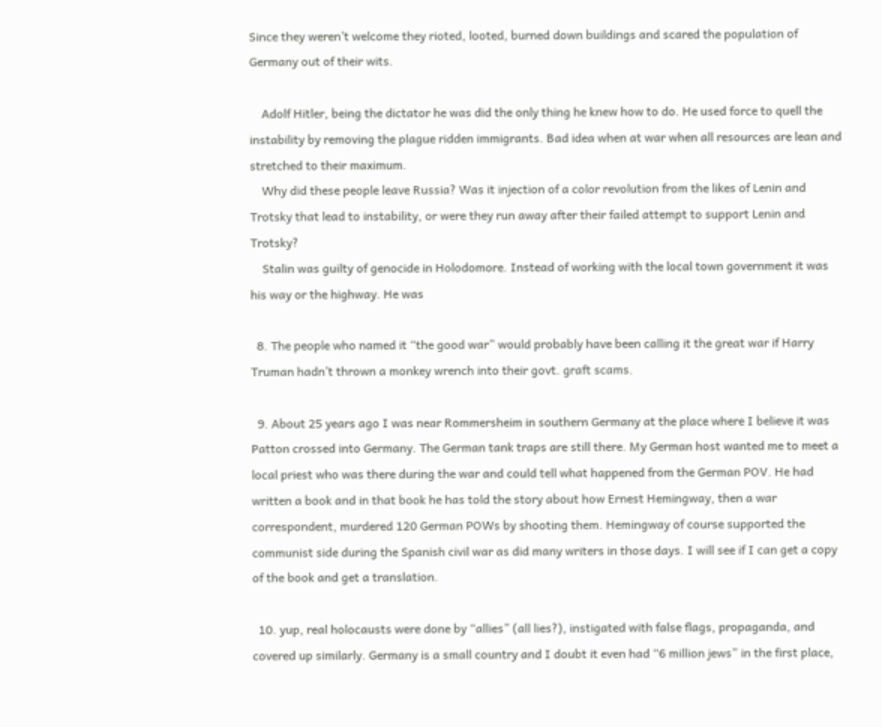Since they weren’t welcome they rioted, looted, burned down buildings and scared the population of Germany out of their wits.

    Adolf Hitler, being the dictator he was did the only thing he knew how to do. He used force to quell the instability by removing the plague ridden immigrants. Bad idea when at war when all resources are lean and stretched to their maximum.
    Why did these people leave Russia? Was it injection of a color revolution from the likes of Lenin and Trotsky that lead to instability, or were they run away after their failed attempt to support Lenin and Trotsky?
    Stalin was guilty of genocide in Holodomore. Instead of working with the local town government it was his way or the highway. He was

  8. The people who named it “the good war” would probably have been calling it the great war if Harry Truman hadn’t thrown a monkey wrench into their govt. graft scams.

  9. About 25 years ago I was near Rommersheim in southern Germany at the place where I believe it was Patton crossed into Germany. The German tank traps are still there. My German host wanted me to meet a local priest who was there during the war and could tell what happened from the German POV. He had written a book and in that book he has told the story about how Ernest Hemingway, then a war correspondent, murdered 120 German POWs by shooting them. Hemingway of course supported the communist side during the Spanish civil war as did many writers in those days. I will see if I can get a copy of the book and get a translation.

  10. yup, real holocausts were done by “allies” (all lies?), instigated with false flags, propaganda, and covered up similarly. Germany is a small country and I doubt it even had “6 million jews” in the first place,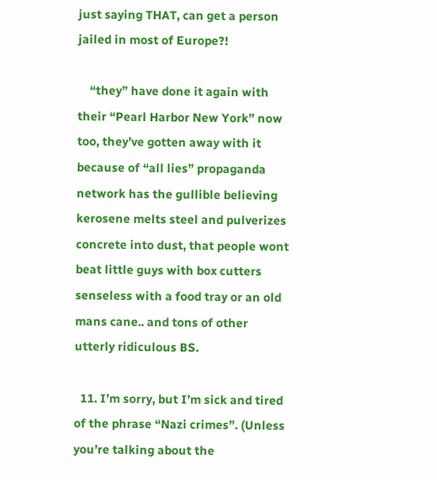just saying THAT, can get a person jailed in most of Europe?!

    “they” have done it again with their “Pearl Harbor New York” now too, they’ve gotten away with it because of “all lies” propaganda network has the gullible believing kerosene melts steel and pulverizes concrete into dust, that people wont beat little guys with box cutters senseless with a food tray or an old mans cane.. and tons of other utterly ridiculous BS.

  11. I’m sorry, but I’m sick and tired of the phrase “Nazi crimes”. (Unless you’re talking about the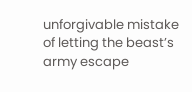unforgivable mistake of letting the beast’s army escape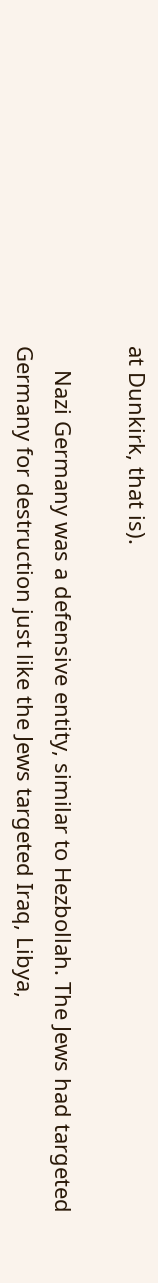at Dunkirk, that is).

    Nazi Germany was a defensive entity, similar to Hezbollah. The Jews had targeted Germany for destruction just like the Jews targeted Iraq, Libya,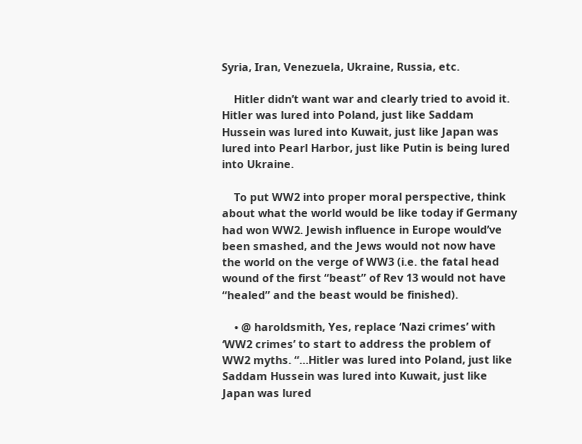Syria, Iran, Venezuela, Ukraine, Russia, etc.

    Hitler didn’t want war and clearly tried to avoid it. Hitler was lured into Poland, just like Saddam Hussein was lured into Kuwait, just like Japan was lured into Pearl Harbor, just like Putin is being lured into Ukraine.

    To put WW2 into proper moral perspective, think about what the world would be like today if Germany had won WW2. Jewish influence in Europe would’ve been smashed, and the Jews would not now have the world on the verge of WW3 (i.e. the fatal head wound of the first “beast” of Rev 13 would not have “healed” and the beast would be finished).

    • @ haroldsmith, Yes, replace ‘Nazi crimes’ with ‘WW2 crimes’ to start to address the problem of WW2 myths. “…Hitler was lured into Poland, just like Saddam Hussein was lured into Kuwait, just like Japan was lured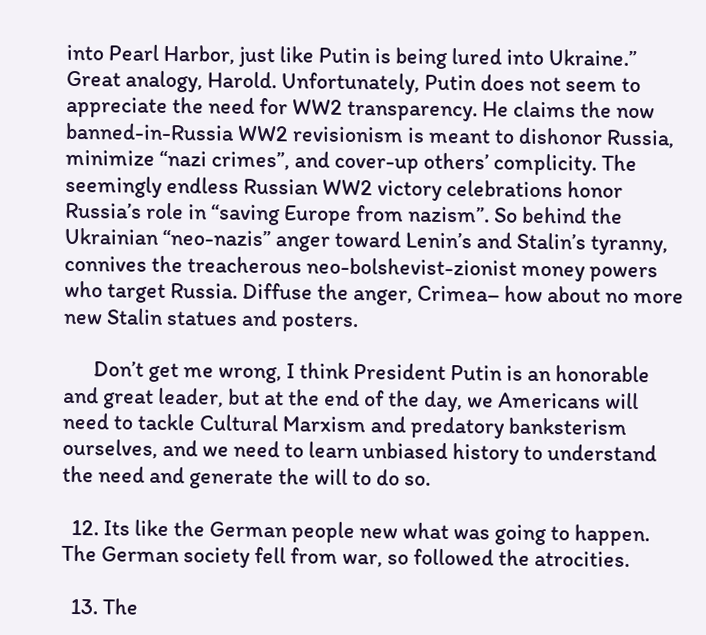into Pearl Harbor, just like Putin is being lured into Ukraine.” Great analogy, Harold. Unfortunately, Putin does not seem to appreciate the need for WW2 transparency. He claims the now banned-in-Russia WW2 revisionism is meant to dishonor Russia, minimize “nazi crimes”, and cover-up others’ complicity. The seemingly endless Russian WW2 victory celebrations honor Russia’s role in “saving Europe from nazism”. So behind the Ukrainian “neo-nazis” anger toward Lenin’s and Stalin’s tyranny, connives the treacherous neo-bolshevist-zionist money powers who target Russia. Diffuse the anger, Crimea– how about no more new Stalin statues and posters.

      Don’t get me wrong, I think President Putin is an honorable and great leader, but at the end of the day, we Americans will need to tackle Cultural Marxism and predatory banksterism ourselves, and we need to learn unbiased history to understand the need and generate the will to do so.

  12. Its like the German people new what was going to happen. The German society fell from war, so followed the atrocities.

  13. The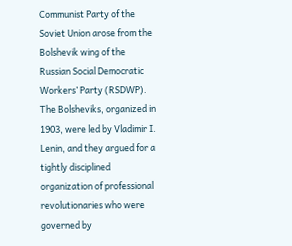Communist Party of the Soviet Union arose from the Bolshevik wing of the Russian Social Democratic Workers’ Party (RSDWP). The Bolsheviks, organized in 1903, were led by Vladimir I. Lenin, and they argued for a tightly disciplined organization of professional revolutionaries who were governed by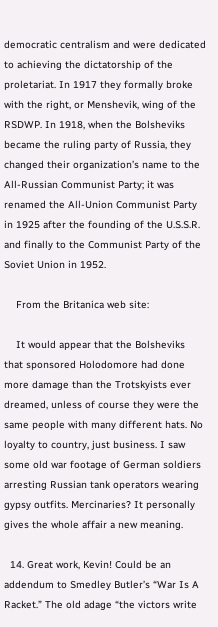democratic centralism and were dedicated to achieving the dictatorship of the proletariat. In 1917 they formally broke with the right, or Menshevik, wing of the RSDWP. In 1918, when the Bolsheviks became the ruling party of Russia, they changed their organization’s name to the All-Russian Communist Party; it was renamed the All-Union Communist Party in 1925 after the founding of the U.S.S.R. and finally to the Communist Party of the Soviet Union in 1952.

    From the Britanica web site:

    It would appear that the Bolsheviks that sponsored Holodomore had done more damage than the Trotskyists ever dreamed, unless of course they were the same people with many different hats. No loyalty to country, just business. I saw some old war footage of German soldiers arresting Russian tank operators wearing gypsy outfits. Mercinaries? It personally gives the whole affair a new meaning.

  14. Great work, Kevin! Could be an addendum to Smedley Butler’s “War Is A Racket.” The old adage “the victors write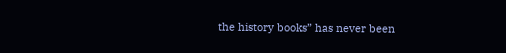the history books” has never been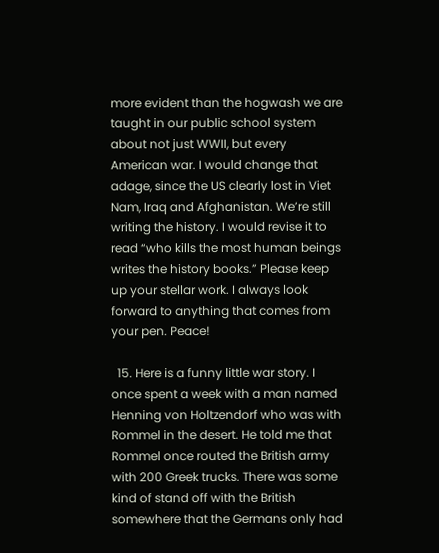more evident than the hogwash we are taught in our public school system about not just WWII, but every American war. I would change that adage, since the US clearly lost in Viet Nam, Iraq and Afghanistan. We’re still writing the history. I would revise it to read “who kills the most human beings writes the history books.” Please keep up your stellar work. I always look forward to anything that comes from your pen. Peace!

  15. Here is a funny little war story. I once spent a week with a man named Henning von Holtzendorf who was with Rommel in the desert. He told me that Rommel once routed the British army with 200 Greek trucks. There was some kind of stand off with the British somewhere that the Germans only had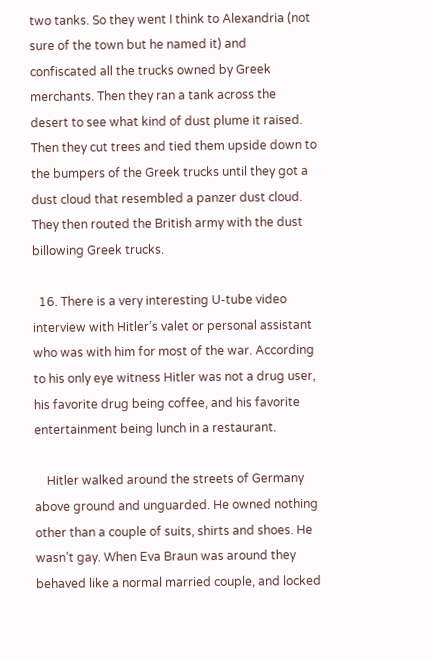two tanks. So they went I think to Alexandria (not sure of the town but he named it) and confiscated all the trucks owned by Greek merchants. Then they ran a tank across the desert to see what kind of dust plume it raised. Then they cut trees and tied them upside down to the bumpers of the Greek trucks until they got a dust cloud that resembled a panzer dust cloud. They then routed the British army with the dust billowing Greek trucks.

  16. There is a very interesting U-tube video interview with Hitler’s valet or personal assistant who was with him for most of the war. According to his only eye witness Hitler was not a drug user, his favorite drug being coffee, and his favorite entertainment being lunch in a restaurant.

    Hitler walked around the streets of Germany above ground and unguarded. He owned nothing other than a couple of suits, shirts and shoes. He wasn’t gay. When Eva Braun was around they behaved like a normal married couple, and locked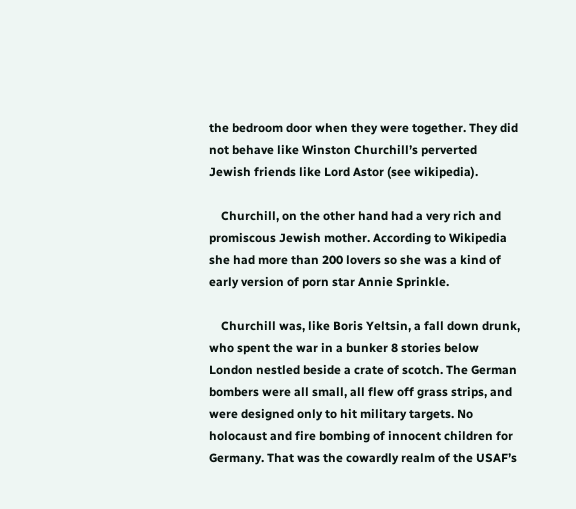the bedroom door when they were together. They did not behave like Winston Churchill’s perverted Jewish friends like Lord Astor (see wikipedia).

    Churchill, on the other hand had a very rich and promiscous Jewish mother. According to Wikipedia she had more than 200 lovers so she was a kind of early version of porn star Annie Sprinkle.

    Churchill was, like Boris Yeltsin, a fall down drunk, who spent the war in a bunker 8 stories below London nestled beside a crate of scotch. The German bombers were all small, all flew off grass strips, and were designed only to hit military targets. No holocaust and fire bombing of innocent children for Germany. That was the cowardly realm of the USAF’s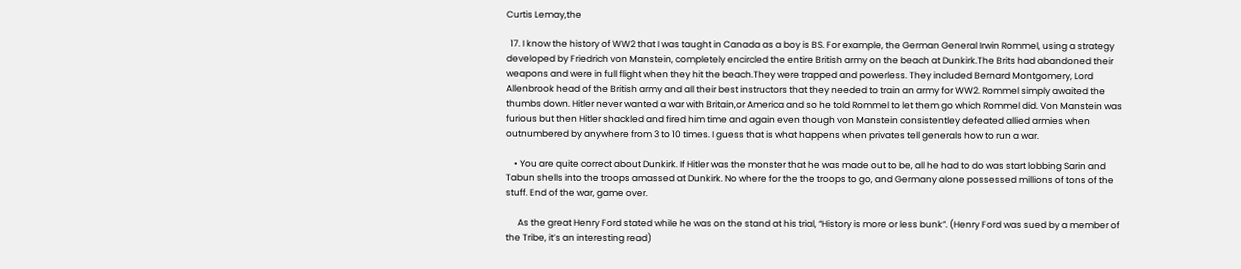Curtis Lemay,the

  17. I know the history of WW2 that I was taught in Canada as a boy is BS. For example, the German General Irwin Rommel, using a strategy developed by Friedrich von Manstein, completely encircled the entire British army on the beach at Dunkirk.The Brits had abandoned their weapons and were in full flight when they hit the beach.They were trapped and powerless. They included Bernard Montgomery, Lord Allenbrook head of the British army and all their best instructors that they needed to train an army for WW2. Rommel simply awaited the thumbs down. Hitler never wanted a war with Britain,or America and so he told Rommel to let them go which Rommel did. Von Manstein was furious but then Hitler shackled and fired him time and again even though von Manstein consistentley defeated allied armies when outnumbered by anywhere from 3 to 10 times. I guess that is what happens when privates tell generals how to run a war.

    • You are quite correct about Dunkirk. If Hitler was the monster that he was made out to be, all he had to do was start lobbing Sarin and Tabun shells into the troops amassed at Dunkirk. No where for the the troops to go, and Germany alone possessed millions of tons of the stuff. End of the war, game over.

      As the great Henry Ford stated while he was on the stand at his trial, “History is more or less bunk”. (Henry Ford was sued by a member of the Tribe, it’s an interesting read)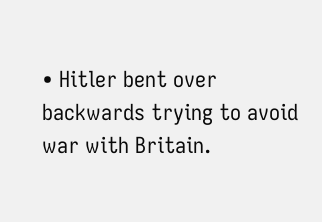• Hitler bent over backwards trying to avoid war with Britain.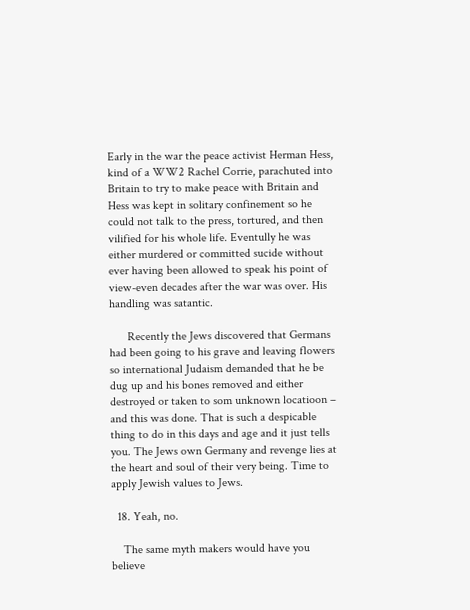Early in the war the peace activist Herman Hess, kind of a WW2 Rachel Corrie, parachuted into Britain to try to make peace with Britain and Hess was kept in solitary confinement so he could not talk to the press, tortured, and then vilified for his whole life. Eventully he was either murdered or committed sucide without ever having been allowed to speak his point of view-even decades after the war was over. His handling was satantic.

      Recently the Jews discovered that Germans had been going to his grave and leaving flowers so international Judaism demanded that he be dug up and his bones removed and either destroyed or taken to som unknown locatioon – and this was done. That is such a despicable thing to do in this days and age and it just tells you. The Jews own Germany and revenge lies at the heart and soul of their very being. Time to apply Jewish values to Jews.

  18. Yeah, no.

    The same myth makers would have you believe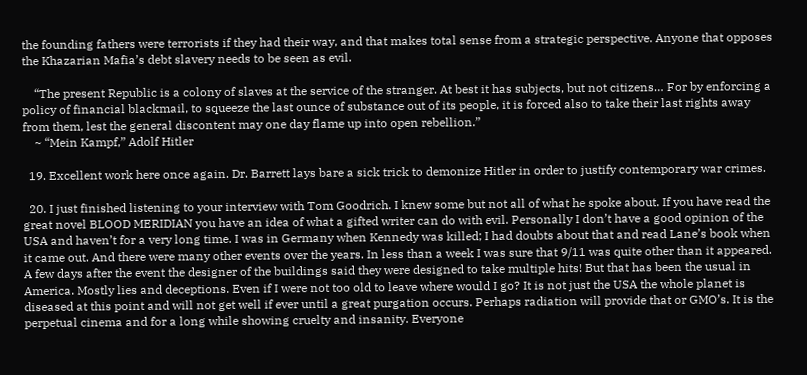the founding fathers were terrorists if they had their way, and that makes total sense from a strategic perspective. Anyone that opposes the Khazarian Mafia’s debt slavery needs to be seen as evil.

    “The present Republic is a colony of slaves at the service of the stranger. At best it has subjects, but not citizens… For by enforcing a policy of financial blackmail, to squeeze the last ounce of substance out of its people, it is forced also to take their last rights away from them, lest the general discontent may one day flame up into open rebellion.”
    ~ “Mein Kampf,” Adolf Hitler

  19. Excellent work here once again. Dr. Barrett lays bare a sick trick to demonize Hitler in order to justify contemporary war crimes.

  20. I just finished listening to your interview with Tom Goodrich. I knew some but not all of what he spoke about. If you have read the great novel BLOOD MERIDIAN you have an idea of what a gifted writer can do with evil. Personally I don’t have a good opinion of the USA and haven’t for a very long time. I was in Germany when Kennedy was killed; I had doubts about that and read Lane’s book when it came out. And there were many other events over the years. In less than a week I was sure that 9/11 was quite other than it appeared. A few days after the event the designer of the buildings said they were designed to take multiple hits! But that has been the usual in America. Mostly lies and deceptions. Even if I were not too old to leave where would I go? It is not just the USA the whole planet is diseased at this point and will not get well if ever until a great purgation occurs. Perhaps radiation will provide that or GMO’s. It is the perpetual cinema and for a long while showing cruelty and insanity. Everyone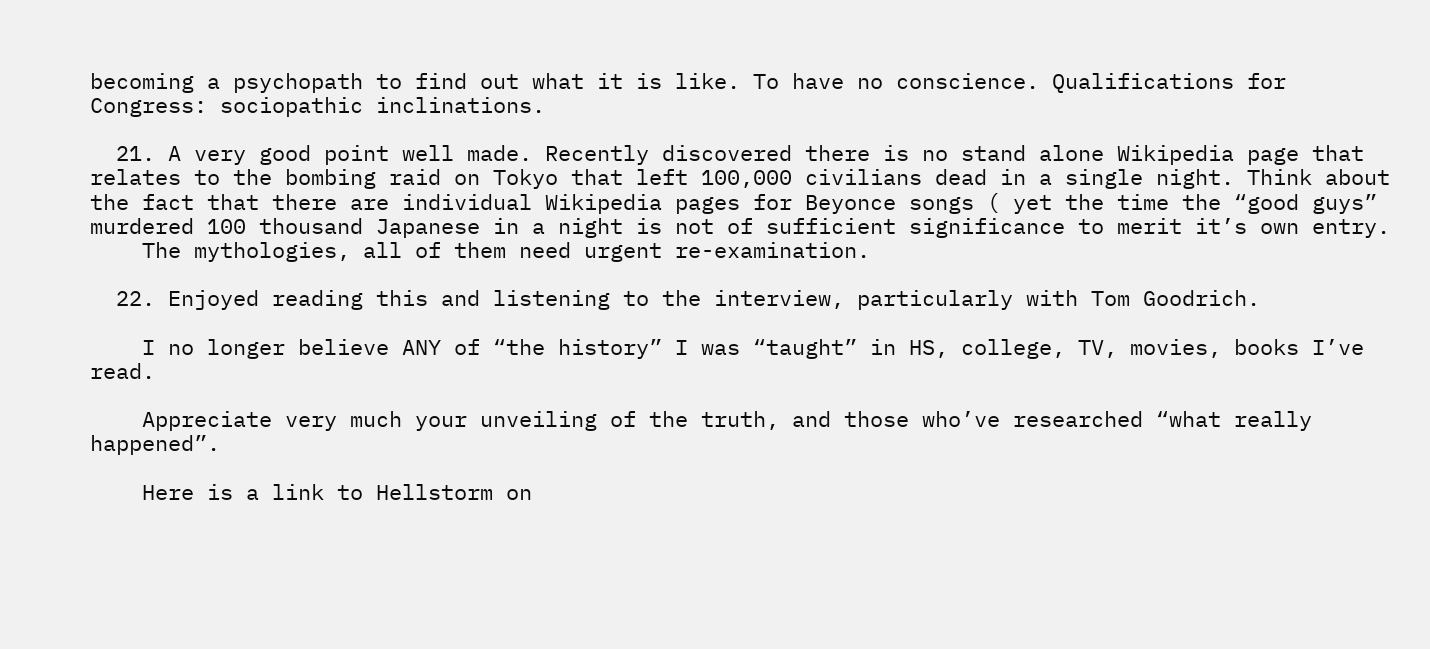becoming a psychopath to find out what it is like. To have no conscience. Qualifications for Congress: sociopathic inclinations.

  21. A very good point well made. Recently discovered there is no stand alone Wikipedia page that relates to the bombing raid on Tokyo that left 100,000 civilians dead in a single night. Think about the fact that there are individual Wikipedia pages for Beyonce songs ( yet the time the “good guys” murdered 100 thousand Japanese in a night is not of sufficient significance to merit it’s own entry.
    The mythologies, all of them need urgent re-examination.

  22. Enjoyed reading this and listening to the interview, particularly with Tom Goodrich.

    I no longer believe ANY of “the history” I was “taught” in HS, college, TV, movies, books I’ve read.

    Appreciate very much your unveiling of the truth, and those who’ve researched “what really happened”.

    Here is a link to Hellstorm on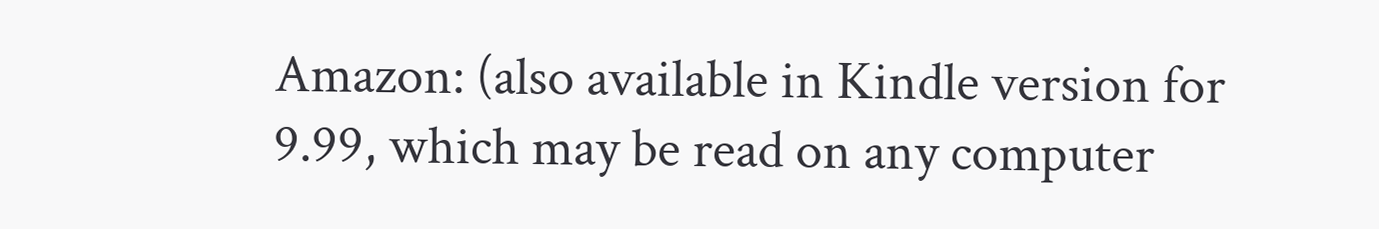Amazon: (also available in Kindle version for 9.99, which may be read on any computer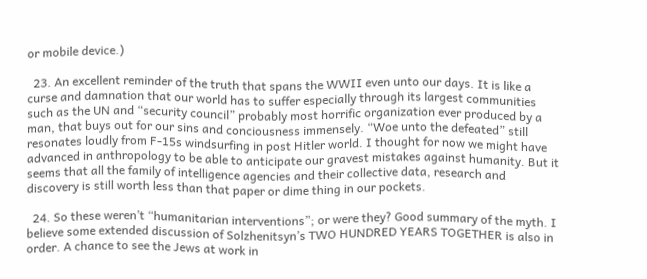or mobile device.)

  23. An excellent reminder of the truth that spans the WWII even unto our days. It is like a curse and damnation that our world has to suffer especially through its largest communities such as the UN and “security council” probably most horrific organization ever produced by a man, that buys out for our sins and conciousness immensely. “Woe unto the defeated” still resonates loudly from F-15s windsurfing in post Hitler world. I thought for now we might have advanced in anthropology to be able to anticipate our gravest mistakes against humanity. But it seems that all the family of intelligence agencies and their collective data, research and discovery is still worth less than that paper or dime thing in our pockets.

  24. So these weren’t “humanitarian interventions”; or were they? Good summary of the myth. I believe some extended discussion of Solzhenitsyn’s TWO HUNDRED YEARS TOGETHER is also in order. A chance to see the Jews at work in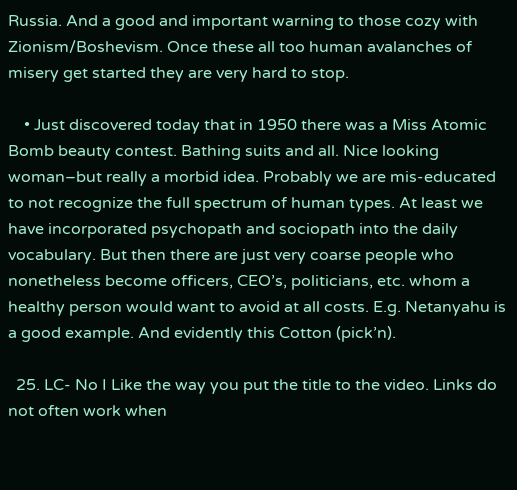Russia. And a good and important warning to those cozy with Zionism/Boshevism. Once these all too human avalanches of misery get started they are very hard to stop.

    • Just discovered today that in 1950 there was a Miss Atomic Bomb beauty contest. Bathing suits and all. Nice looking woman–but really a morbid idea. Probably we are mis-educated to not recognize the full spectrum of human types. At least we have incorporated psychopath and sociopath into the daily vocabulary. But then there are just very coarse people who nonetheless become officers, CEO’s, politicians, etc. whom a healthy person would want to avoid at all costs. E.g. Netanyahu is a good example. And evidently this Cotton (pick’n).

  25. LC- No I Like the way you put the title to the video. Links do not often work when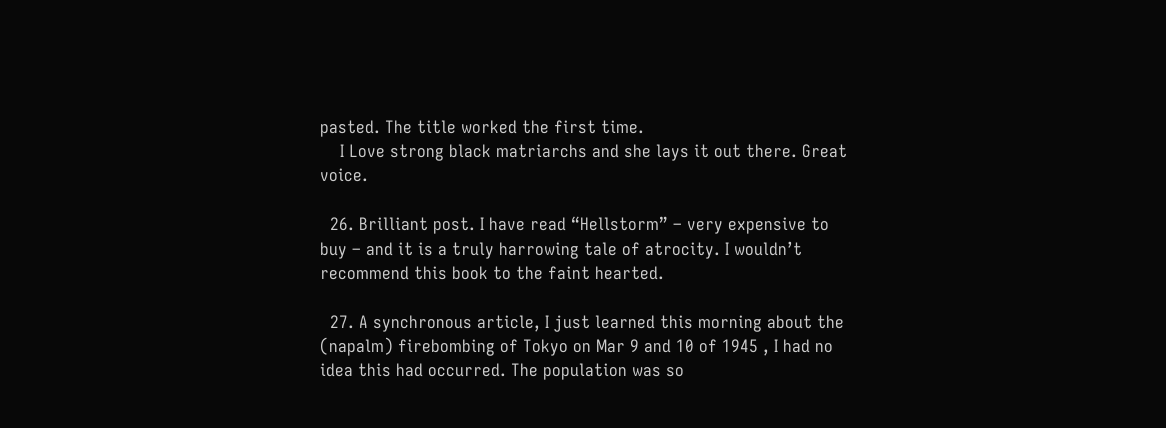pasted. The title worked the first time.
    I Love strong black matriarchs and she lays it out there. Great voice.

  26. Brilliant post. I have read “Hellstorm” – very expensive to buy – and it is a truly harrowing tale of atrocity. I wouldn’t recommend this book to the faint hearted.

  27. A synchronous article, I just learned this morning about the (napalm) firebombing of Tokyo on Mar 9 and 10 of 1945 , I had no idea this had occurred. The population was so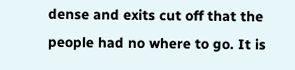dense and exits cut off that the people had no where to go. It is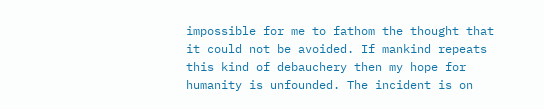impossible for me to fathom the thought that it could not be avoided. If mankind repeats this kind of debauchery then my hope for humanity is unfounded. The incident is on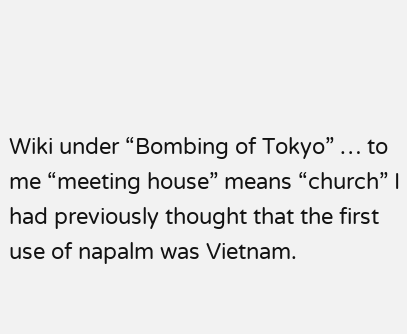Wiki under “Bombing of Tokyo” … to me “meeting house” means “church” I had previously thought that the first use of napalm was Vietnam.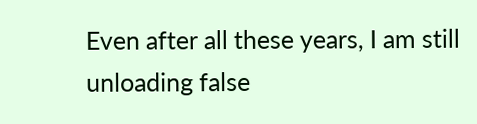Even after all these years, I am still unloading false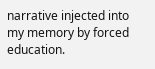narrative injected into my memory by forced education.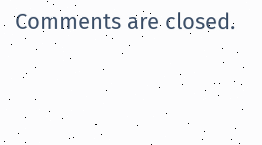Comments are closed.